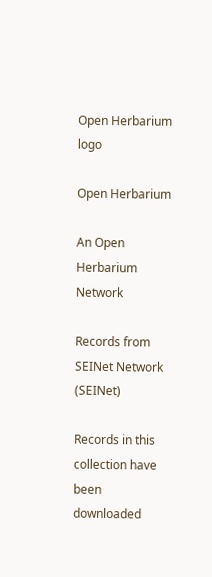Open Herbarium logo

Open Herbarium

An Open Herbarium Network

Records from SEINet Network (SEINet)

Records in this collection have been downloaded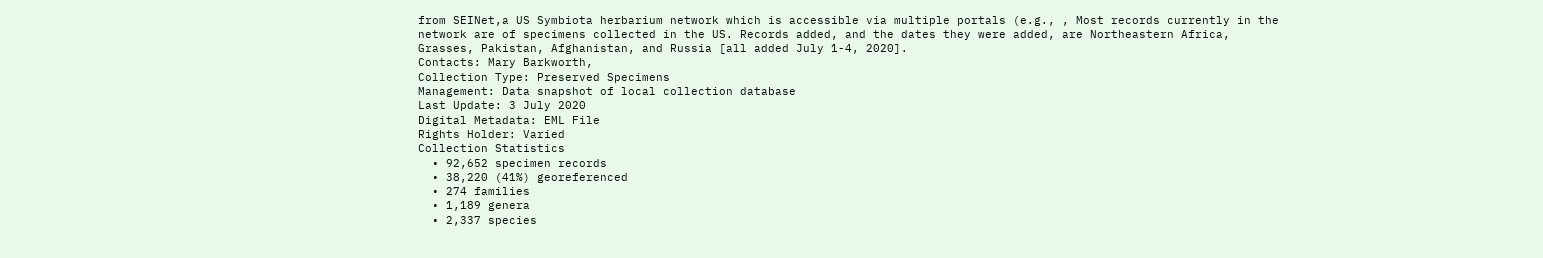from SEINet,a US Symbiota herbarium network which is accessible via multiple portals (e.g., , Most records currently in the network are of specimens collected in the US. Records added, and the dates they were added, are Northeastern Africa, Grasses, Pakistan, Afghanistan, and Russia [all added July 1-4, 2020].
Contacts: Mary Barkworth,
Collection Type: Preserved Specimens
Management: Data snapshot of local collection database
Last Update: 3 July 2020
Digital Metadata: EML File
Rights Holder: Varied
Collection Statistics
  • 92,652 specimen records
  • 38,220 (41%) georeferenced
  • 274 families
  • 1,189 genera
  • 2,337 species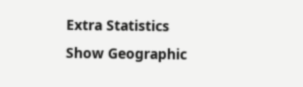Extra Statistics
Show Geographic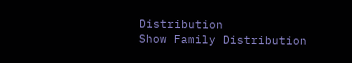Distribution
Show Family Distribution